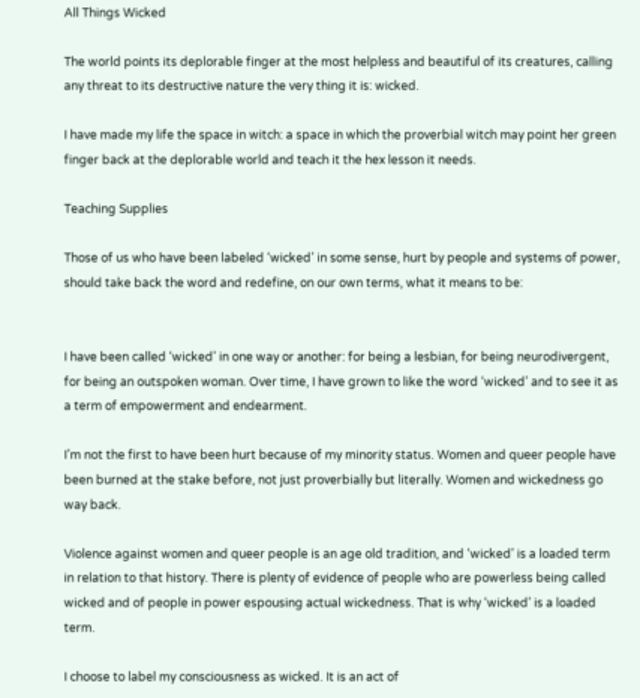All Things Wicked

The world points its deplorable finger at the most helpless and beautiful of its creatures, calling any threat to its destructive nature the very thing it is: wicked.

I have made my life the space in witch: a space in which the proverbial witch may point her green finger back at the deplorable world and teach it the hex lesson it needs.

Teaching Supplies

Those of us who have been labeled ‘wicked’ in some sense, hurt by people and systems of power, should take back the word and redefine, on our own terms, what it means to be:


I have been called ‘wicked’ in one way or another: for being a lesbian, for being neurodivergent, for being an outspoken woman. Over time, I have grown to like the word ‘wicked’ and to see it as a term of empowerment and endearment.

I’m not the first to have been hurt because of my minority status. Women and queer people have been burned at the stake before, not just proverbially but literally. Women and wickedness go way back.

Violence against women and queer people is an age old tradition, and ‘wicked’ is a loaded term in relation to that history. There is plenty of evidence of people who are powerless being called wicked and of people in power espousing actual wickedness. That is why ‘wicked’ is a loaded term.

I choose to label my consciousness as wicked. It is an act of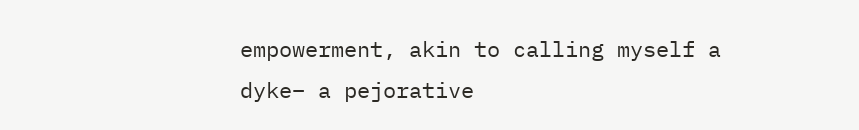empowerment, akin to calling myself a dyke– a pejorative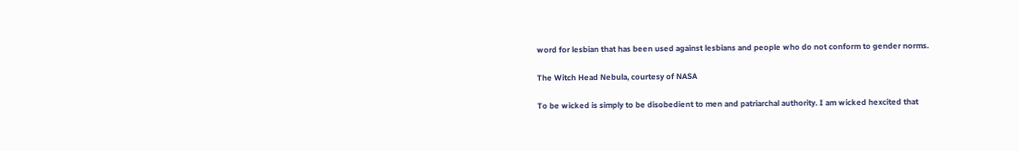word for lesbian that has been used against lesbians and people who do not conform to gender norms.

The Witch Head Nebula, courtesy of NASA

To be wicked is simply to be disobedient to men and patriarchal authority. I am wicked hexcited that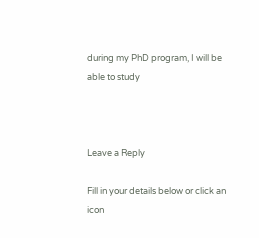during my PhD program, I will be able to study



Leave a Reply

Fill in your details below or click an icon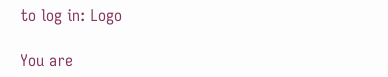to log in: Logo

You are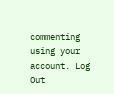commenting using your account. Log Out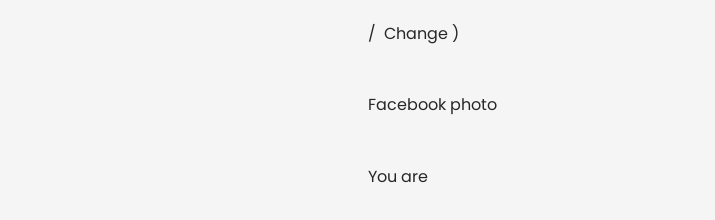/  Change )

Facebook photo

You are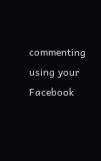commenting using your Facebook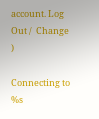account. Log Out /  Change )

Connecting to %s